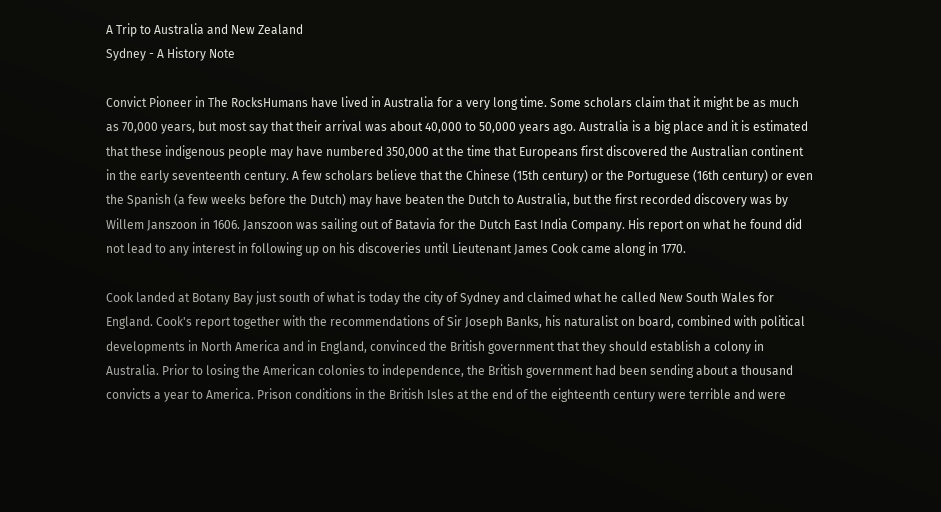A Trip to Australia and New Zealand
Sydney - A History Note

Convict Pioneer in The RocksHumans have lived in Australia for a very long time. Some scholars claim that it might be as much as 70,000 years, but most say that their arrival was about 40,000 to 50,000 years ago. Australia is a big place and it is estimated that these indigenous people may have numbered 350,000 at the time that Europeans first discovered the Australian continent in the early seventeenth century. A few scholars believe that the Chinese (15th century) or the Portuguese (16th century) or even the Spanish (a few weeks before the Dutch) may have beaten the Dutch to Australia, but the first recorded discovery was by Willem Janszoon in 1606. Janszoon was sailing out of Batavia for the Dutch East India Company. His report on what he found did not lead to any interest in following up on his discoveries until Lieutenant James Cook came along in 1770.

Cook landed at Botany Bay just south of what is today the city of Sydney and claimed what he called New South Wales for England. Cook's report together with the recommendations of Sir Joseph Banks, his naturalist on board, combined with political developments in North America and in England, convinced the British government that they should establish a colony in Australia. Prior to losing the American colonies to independence, the British government had been sending about a thousand convicts a year to America. Prison conditions in the British Isles at the end of the eighteenth century were terrible and were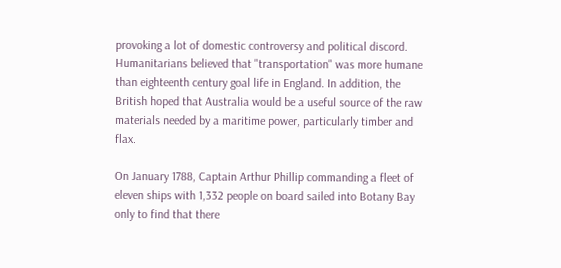provoking a lot of domestic controversy and political discord. Humanitarians believed that "transportation" was more humane than eighteenth century goal life in England. In addition, the British hoped that Australia would be a useful source of the raw materials needed by a maritime power, particularly timber and flax.

On January 1788, Captain Arthur Phillip commanding a fleet of eleven ships with 1,332 people on board sailed into Botany Bay only to find that there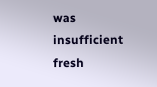was insufficient fresh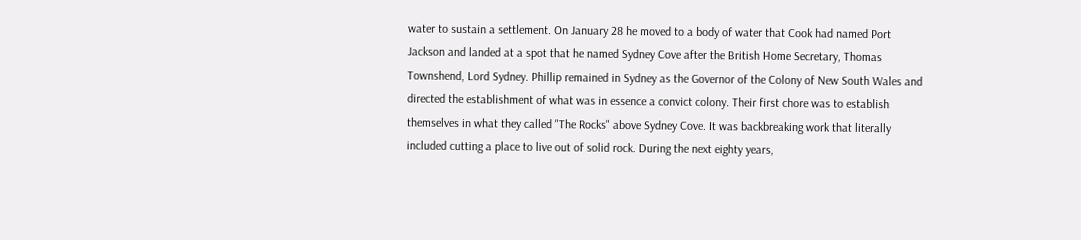water to sustain a settlement. On January 28 he moved to a body of water that Cook had named Port Jackson and landed at a spot that he named Sydney Cove after the British Home Secretary, Thomas Townshend, Lord Sydney. Phillip remained in Sydney as the Governor of the Colony of New South Wales and directed the establishment of what was in essence a convict colony. Their first chore was to establish themselves in what they called "The Rocks" above Sydney Cove. It was backbreaking work that literally included cutting a place to live out of solid rock. During the next eighty years,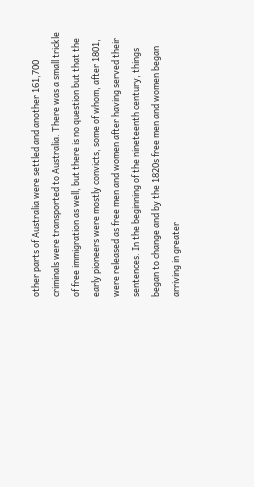other parts of Australia were settled and another 161,700 criminals were transported to Australia. There was a small trickle of free immigration as well, but there is no question but that the early pioneers were mostly convicts, some of whom, after 1801, were released as free men and women after having served their sentences. In the beginning of the nineteenth century, things began to change and by the 1820s free men and women began arriving in greater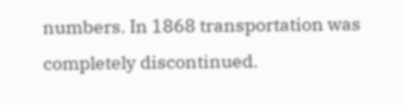numbers. In 1868 transportation was completely discontinued.